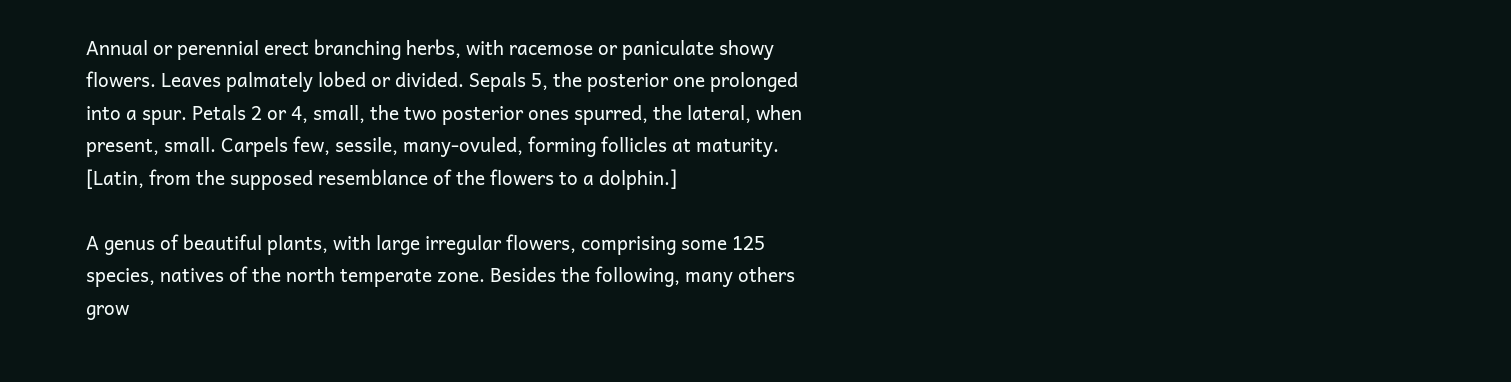Annual or perennial erect branching herbs, with racemose or paniculate showy flowers. Leaves palmately lobed or divided. Sepals 5, the posterior one prolonged into a spur. Petals 2 or 4, small, the two posterior ones spurred, the lateral, when present, small. Carpels few, sessile, many-ovuled, forming follicles at maturity. [Latin, from the supposed resemblance of the flowers to a dolphin.]

A genus of beautiful plants, with large irregular flowers, comprising some 125 species, natives of the north temperate zone. Besides the following, many others grow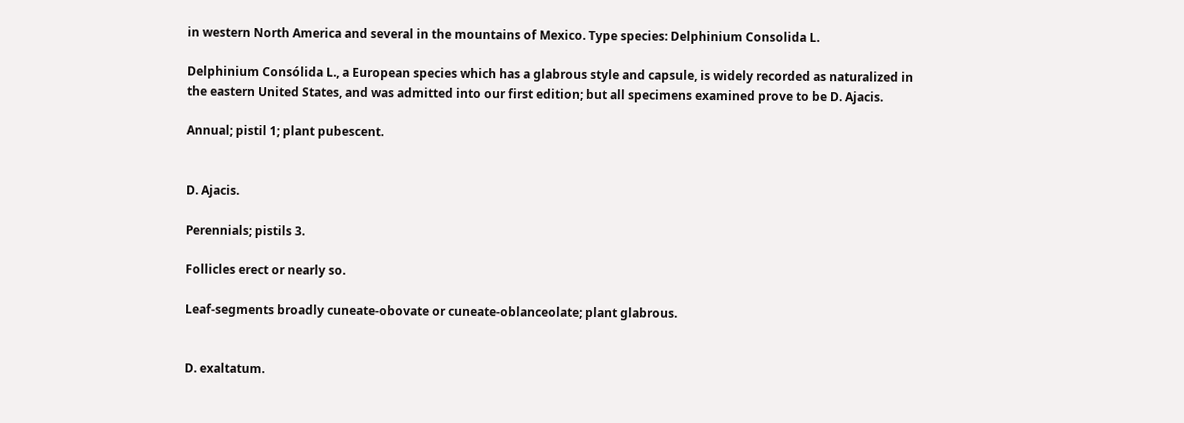in western North America and several in the mountains of Mexico. Type species: Delphinium Consolida L.

Delphinium Consólida L., a European species which has a glabrous style and capsule, is widely recorded as naturalized in the eastern United States, and was admitted into our first edition; but all specimens examined prove to be D. Ajacis.

Annual; pistil 1; plant pubescent.


D. Ajacis.

Perennials; pistils 3.

Follicles erect or nearly so.

Leaf-segments broadly cuneate-obovate or cuneate-oblanceolate; plant glabrous.


D. exaltatum.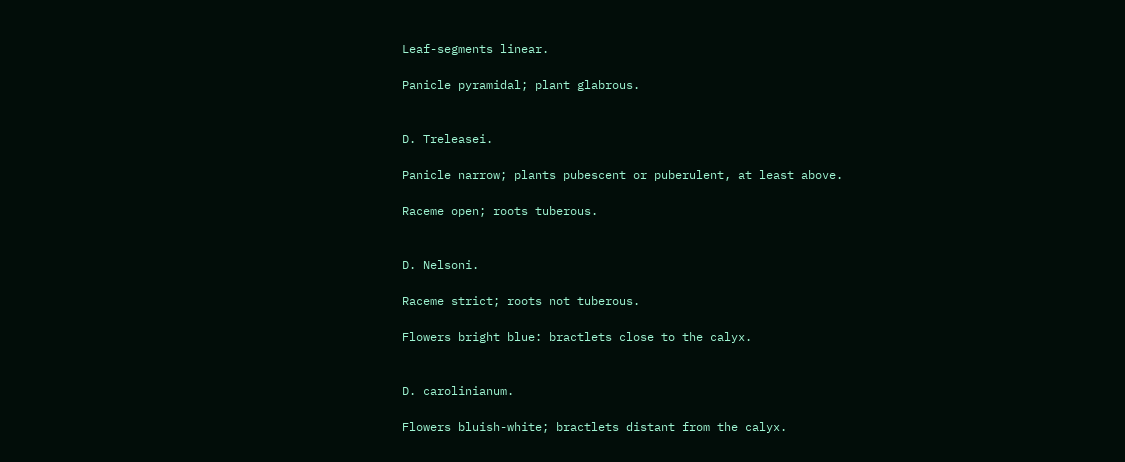Leaf-segments linear.

Panicle pyramidal; plant glabrous.


D. Treleasei.

Panicle narrow; plants pubescent or puberulent, at least above.

Raceme open; roots tuberous.


D. Nelsoni.

Raceme strict; roots not tuberous.

Flowers bright blue: bractlets close to the calyx.


D. carolinianum.

Flowers bluish-white; bractlets distant from the calyx.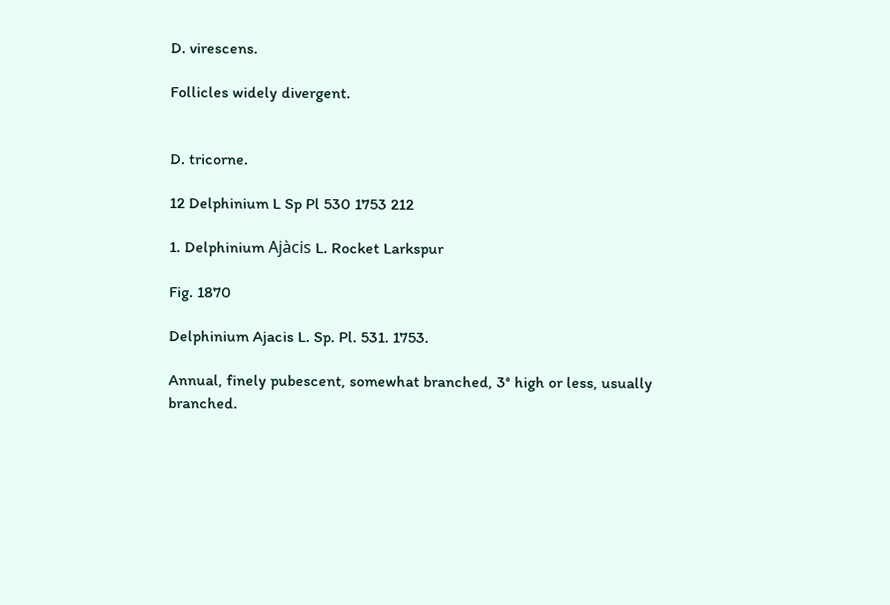D. virescens.

Follicles widely divergent.


D. tricorne.

12 Delphinium L Sp Pl 530 1753 212

1. Delphinium Ajàcis L. Rocket Larkspur

Fig. 1870

Delphinium Ajacis L. Sp. Pl. 531. 1753.

Annual, finely pubescent, somewhat branched, 3° high or less, usually branched.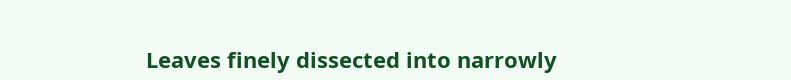Leaves finely dissected into narrowly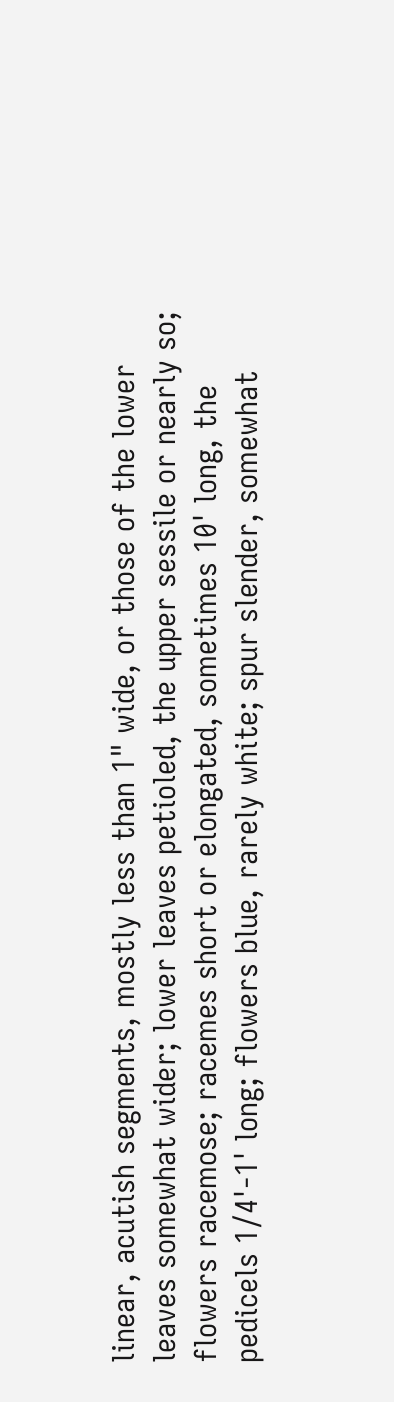linear, acutish segments, mostly less than 1" wide, or those of the lower leaves somewhat wider; lower leaves petioled, the upper sessile or nearly so; flowers racemose; racemes short or elongated, sometimes 10' long, the pedicels 1/4'-1' long; flowers blue, rarely white; spur slender, somewhat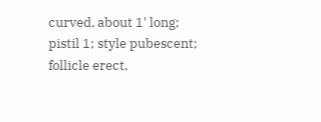curved, about 1' long; pistil 1; style pubescent; follicle erect,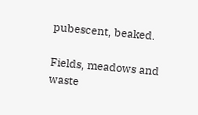pubescent, beaked.

Fields, meadows and waste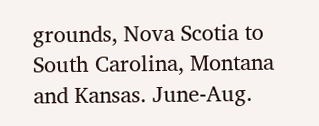grounds, Nova Scotia to South Carolina, Montana and Kansas. June-Aug.